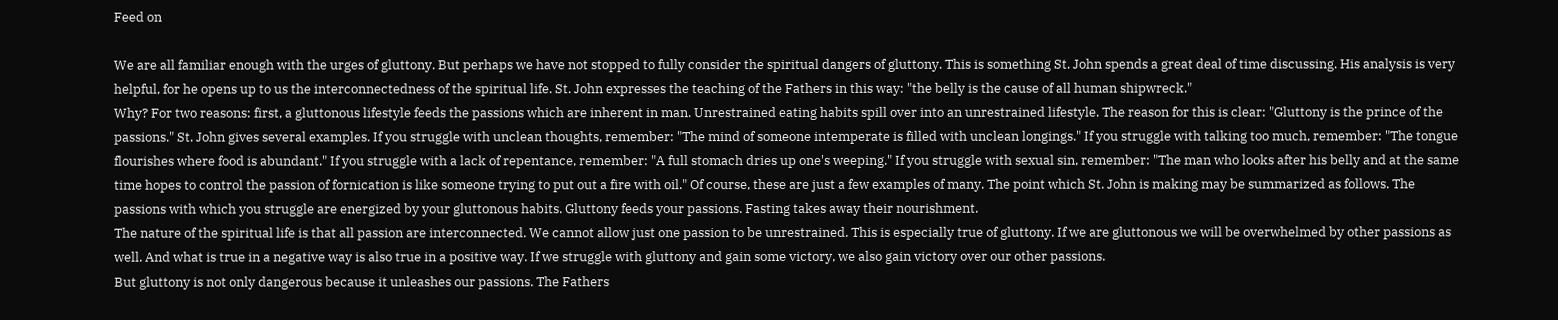Feed on

We are all familiar enough with the urges of gluttony. But perhaps we have not stopped to fully consider the spiritual dangers of gluttony. This is something St. John spends a great deal of time discussing. His analysis is very helpful, for he opens up to us the interconnectedness of the spiritual life. St. John expresses the teaching of the Fathers in this way: "the belly is the cause of all human shipwreck."
Why? For two reasons: first, a gluttonous lifestyle feeds the passions which are inherent in man. Unrestrained eating habits spill over into an unrestrained lifestyle. The reason for this is clear: "Gluttony is the prince of the passions." St. John gives several examples. If you struggle with unclean thoughts, remember: "The mind of someone intemperate is filled with unclean longings." If you struggle with talking too much, remember: "The tongue flourishes where food is abundant." If you struggle with a lack of repentance, remember: "A full stomach dries up one's weeping." If you struggle with sexual sin, remember: "The man who looks after his belly and at the same time hopes to control the passion of fornication is like someone trying to put out a fire with oil." Of course, these are just a few examples of many. The point which St. John is making may be summarized as follows. The passions with which you struggle are energized by your gluttonous habits. Gluttony feeds your passions. Fasting takes away their nourishment.
The nature of the spiritual life is that all passion are interconnected. We cannot allow just one passion to be unrestrained. This is especially true of gluttony. If we are gluttonous we will be overwhelmed by other passions as well. And what is true in a negative way is also true in a positive way. If we struggle with gluttony and gain some victory, we also gain victory over our other passions.
But gluttony is not only dangerous because it unleashes our passions. The Fathers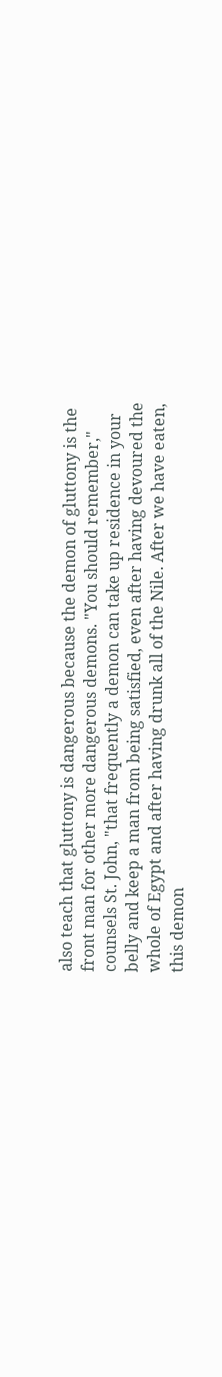also teach that gluttony is dangerous because the demon of gluttony is the front man for other more dangerous demons. "You should remember," counsels St. John, "that frequently a demon can take up residence in your belly and keep a man from being satisfied, even after having devoured the whole of Egypt and after having drunk all of the Nile. After we have eaten, this demon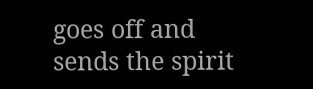goes off and sends the spirit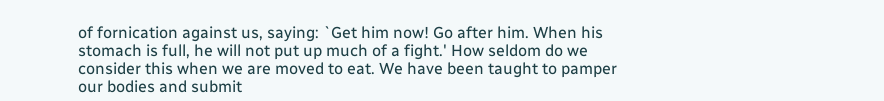of fornication against us, saying: `Get him now! Go after him. When his stomach is full, he will not put up much of a fight.' How seldom do we consider this when we are moved to eat. We have been taught to pamper our bodies and submit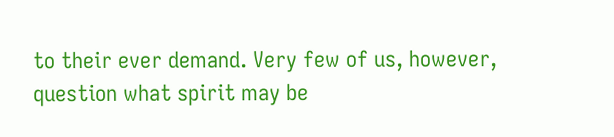to their ever demand. Very few of us, however, question what spirit may be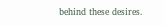behind these desires.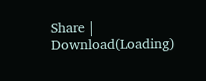Share | Download(Loading)